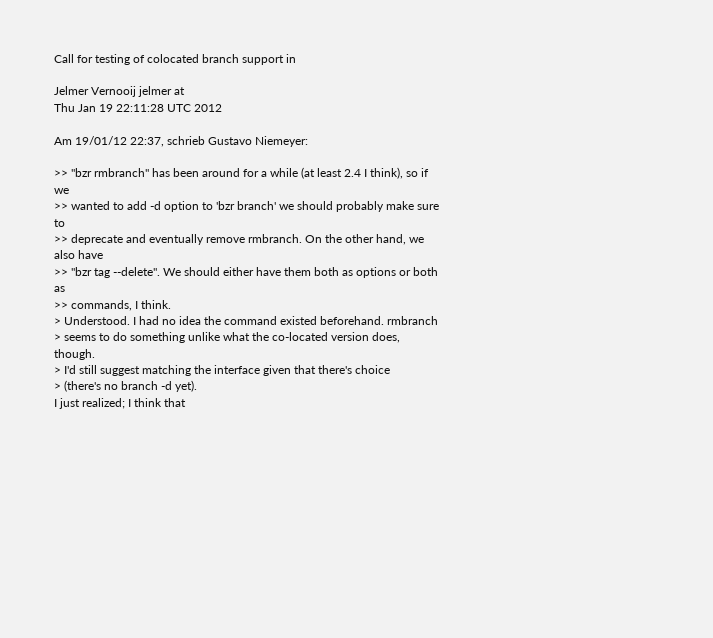Call for testing of colocated branch support in

Jelmer Vernooij jelmer at
Thu Jan 19 22:11:28 UTC 2012

Am 19/01/12 22:37, schrieb Gustavo Niemeyer:

>> "bzr rmbranch" has been around for a while (at least 2.4 I think), so if we
>> wanted to add -d option to 'bzr branch' we should probably make sure to
>> deprecate and eventually remove rmbranch. On the other hand, we also have
>> "bzr tag --delete". We should either have them both as options or both as
>> commands, I think.
> Understood. I had no idea the command existed beforehand. rmbranch
> seems to do something unlike what the co-located version does, though.
> I'd still suggest matching the interface given that there's choice
> (there's no branch -d yet).
I just realized; I think that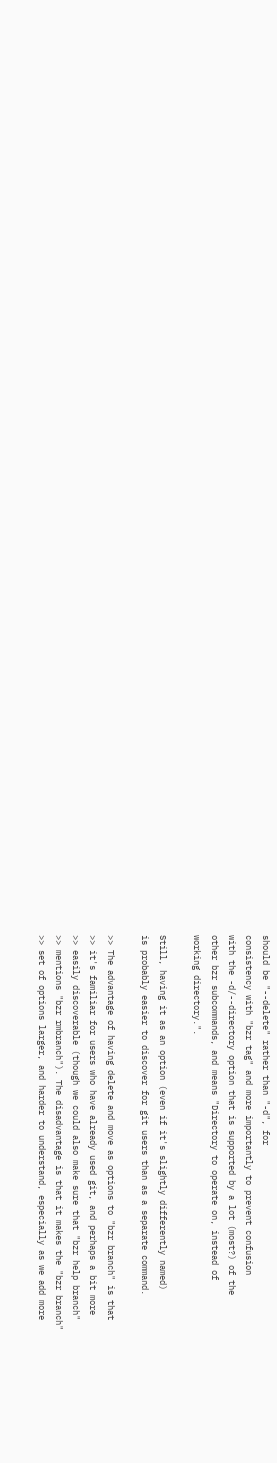should be "--delete" rather than "-d", for
consistency with "bzr tag" and more importantly to prevent confusion
with the -d/--directory option that is supported by a lot (most?) of the
other bzr subcommands, and means "Directory to operate on, instead of
working directory.".

Still, having it as an option (even if it's slightly differently named)
is probably easier to discover for git users than as a separate command.

>> The advantage of having delete and move as options to "bzr branch" is that
>> it's familiar for users who have already used git, and perhaps a bit more
>> easily discoverable (though we could also make sure that "bzr help branch"
>> mentions "bzr rmbranch"). The disadvantage is that it makes the "bzr branch"
>> set of options larger, and harder to understand, especially as we add more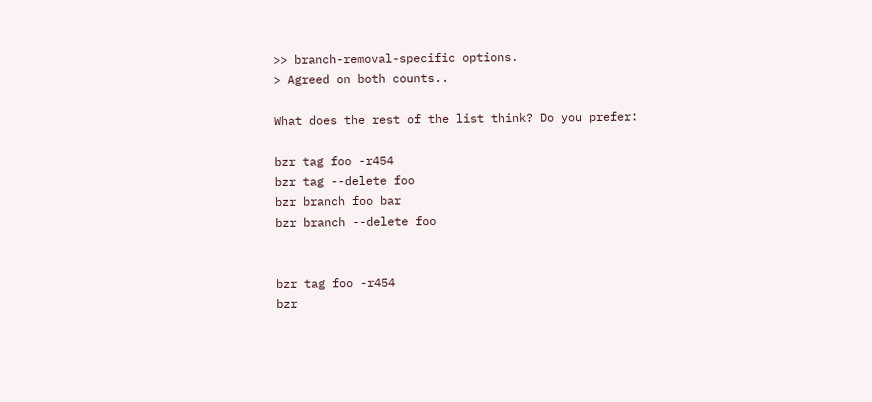>> branch-removal-specific options.
> Agreed on both counts..

What does the rest of the list think? Do you prefer:

bzr tag foo -r454
bzr tag --delete foo
bzr branch foo bar
bzr branch --delete foo


bzr tag foo -r454
bzr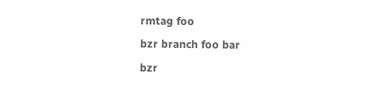rmtag foo
bzr branch foo bar
bzr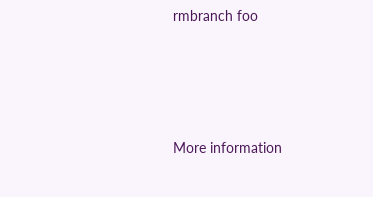rmbranch foo




More information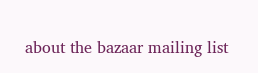about the bazaar mailing list